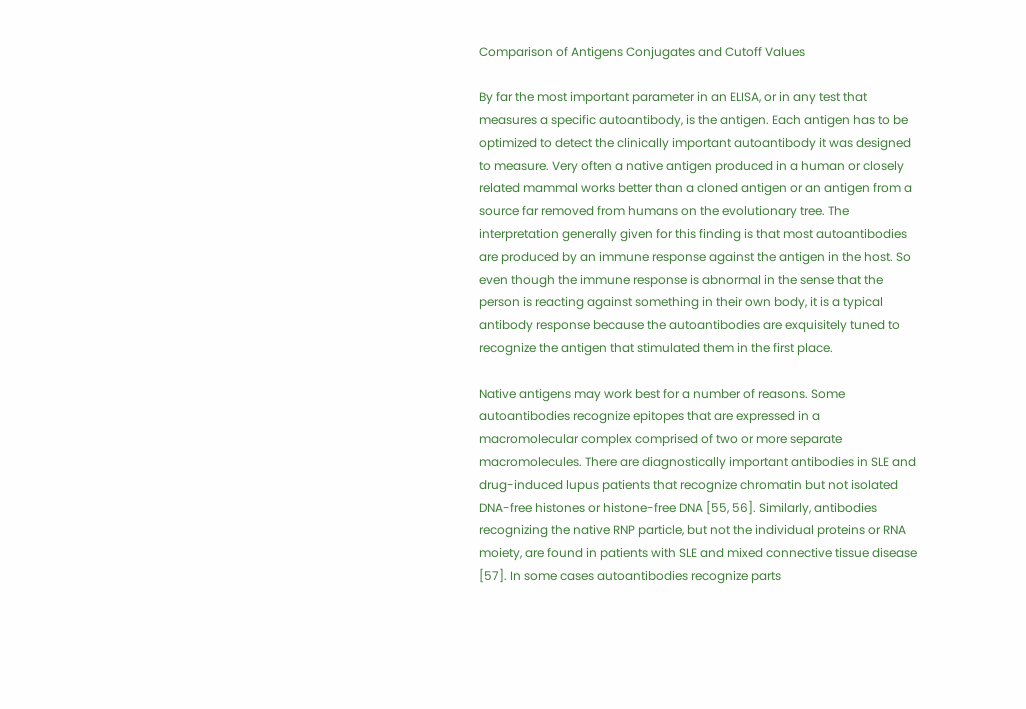Comparison of Antigens Conjugates and Cutoff Values

By far the most important parameter in an ELISA, or in any test that measures a specific autoantibody, is the antigen. Each antigen has to be optimized to detect the clinically important autoantibody it was designed to measure. Very often a native antigen produced in a human or closely related mammal works better than a cloned antigen or an antigen from a source far removed from humans on the evolutionary tree. The interpretation generally given for this finding is that most autoantibodies are produced by an immune response against the antigen in the host. So even though the immune response is abnormal in the sense that the person is reacting against something in their own body, it is a typical antibody response because the autoantibodies are exquisitely tuned to recognize the antigen that stimulated them in the first place.

Native antigens may work best for a number of reasons. Some autoantibodies recognize epitopes that are expressed in a macromolecular complex comprised of two or more separate macromolecules. There are diagnostically important antibodies in SLE and drug-induced lupus patients that recognize chromatin but not isolated DNA-free histones or histone-free DNA [55, 56]. Similarly, antibodies recognizing the native RNP particle, but not the individual proteins or RNA moiety, are found in patients with SLE and mixed connective tissue disease [57]. In some cases autoantibodies recognize parts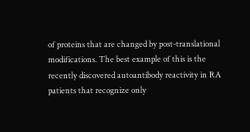of proteins that are changed by post-translational modifications. The best example of this is the recently discovered autoantibody reactivity in RA patients that recognize only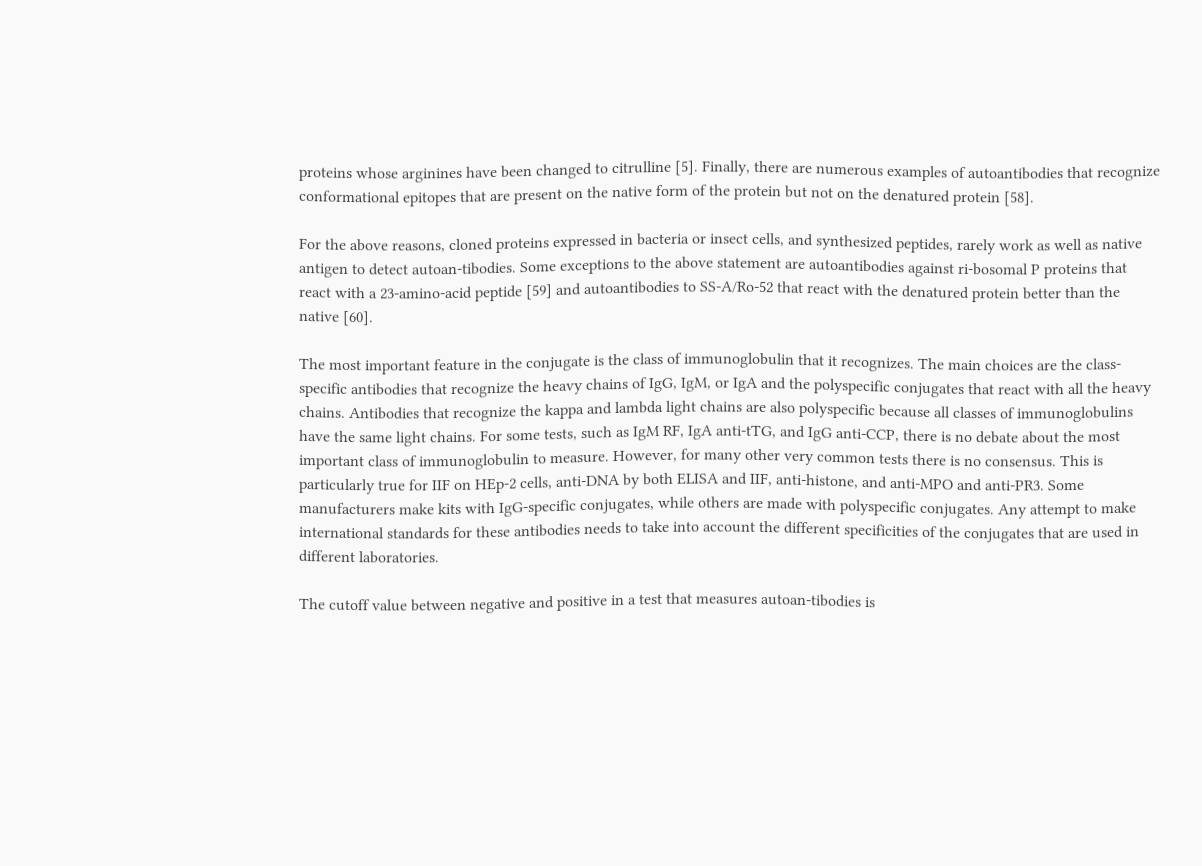proteins whose arginines have been changed to citrulline [5]. Finally, there are numerous examples of autoantibodies that recognize conformational epitopes that are present on the native form of the protein but not on the denatured protein [58].

For the above reasons, cloned proteins expressed in bacteria or insect cells, and synthesized peptides, rarely work as well as native antigen to detect autoan-tibodies. Some exceptions to the above statement are autoantibodies against ri-bosomal P proteins that react with a 23-amino-acid peptide [59] and autoantibodies to SS-A/Ro-52 that react with the denatured protein better than the native [60].

The most important feature in the conjugate is the class of immunoglobulin that it recognizes. The main choices are the class-specific antibodies that recognize the heavy chains of IgG, IgM, or IgA and the polyspecific conjugates that react with all the heavy chains. Antibodies that recognize the kappa and lambda light chains are also polyspecific because all classes of immunoglobulins have the same light chains. For some tests, such as IgM RF, IgA anti-tTG, and IgG anti-CCP, there is no debate about the most important class of immunoglobulin to measure. However, for many other very common tests there is no consensus. This is particularly true for IIF on HEp-2 cells, anti-DNA by both ELISA and IIF, anti-histone, and anti-MPO and anti-PR3. Some manufacturers make kits with IgG-specific conjugates, while others are made with polyspecific conjugates. Any attempt to make international standards for these antibodies needs to take into account the different specificities of the conjugates that are used in different laboratories.

The cutoff value between negative and positive in a test that measures autoan-tibodies is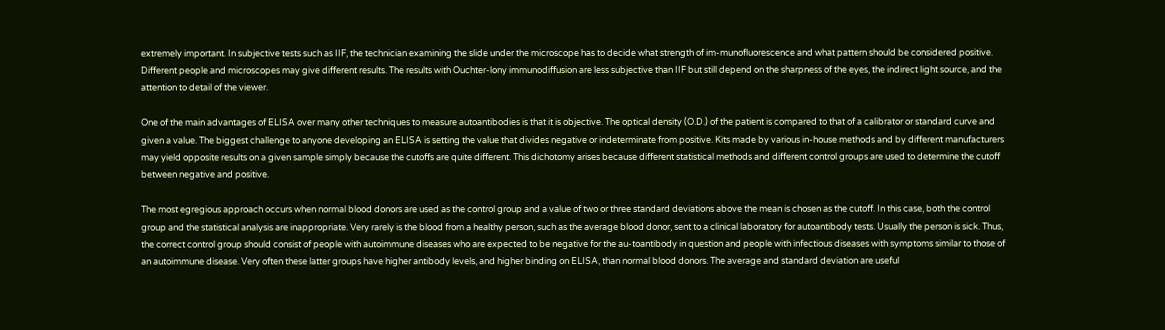extremely important. In subjective tests such as IIF, the technician examining the slide under the microscope has to decide what strength of im-munofluorescence and what pattern should be considered positive. Different people and microscopes may give different results. The results with Ouchter-lony immunodiffusion are less subjective than IIF but still depend on the sharpness of the eyes, the indirect light source, and the attention to detail of the viewer.

One of the main advantages of ELISA over many other techniques to measure autoantibodies is that it is objective. The optical density (O.D.) of the patient is compared to that of a calibrator or standard curve and given a value. The biggest challenge to anyone developing an ELISA is setting the value that divides negative or indeterminate from positive. Kits made by various in-house methods and by different manufacturers may yield opposite results on a given sample simply because the cutoffs are quite different. This dichotomy arises because different statistical methods and different control groups are used to determine the cutoff between negative and positive.

The most egregious approach occurs when normal blood donors are used as the control group and a value of two or three standard deviations above the mean is chosen as the cutoff. In this case, both the control group and the statistical analysis are inappropriate. Very rarely is the blood from a healthy person, such as the average blood donor, sent to a clinical laboratory for autoantibody tests. Usually the person is sick. Thus, the correct control group should consist of people with autoimmune diseases who are expected to be negative for the au-toantibody in question and people with infectious diseases with symptoms similar to those of an autoimmune disease. Very often these latter groups have higher antibody levels, and higher binding on ELISA, than normal blood donors. The average and standard deviation are useful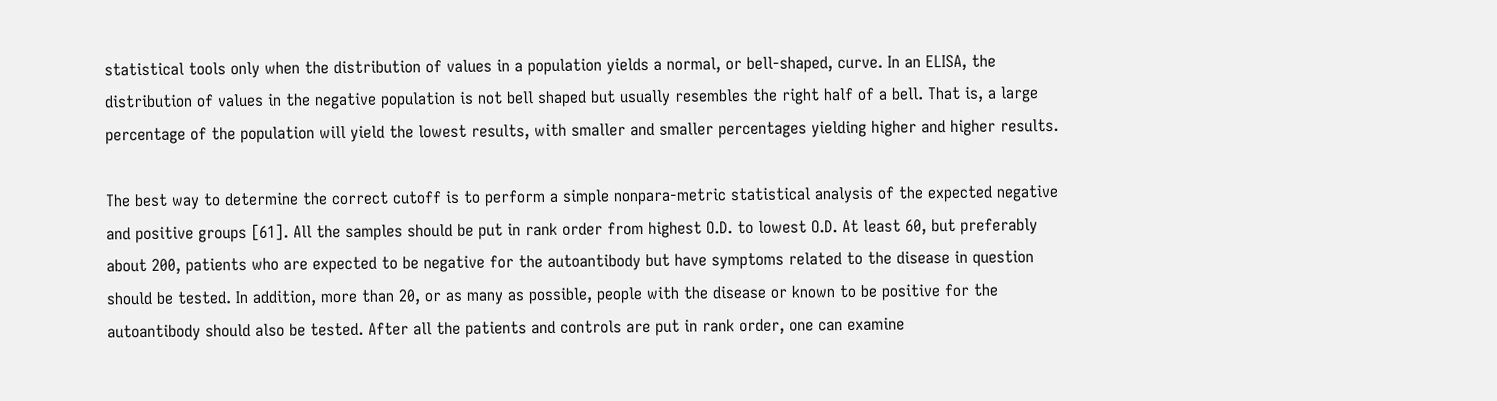statistical tools only when the distribution of values in a population yields a normal, or bell-shaped, curve. In an ELISA, the distribution of values in the negative population is not bell shaped but usually resembles the right half of a bell. That is, a large percentage of the population will yield the lowest results, with smaller and smaller percentages yielding higher and higher results.

The best way to determine the correct cutoff is to perform a simple nonpara-metric statistical analysis of the expected negative and positive groups [61]. All the samples should be put in rank order from highest O.D. to lowest O.D. At least 60, but preferably about 200, patients who are expected to be negative for the autoantibody but have symptoms related to the disease in question should be tested. In addition, more than 20, or as many as possible, people with the disease or known to be positive for the autoantibody should also be tested. After all the patients and controls are put in rank order, one can examine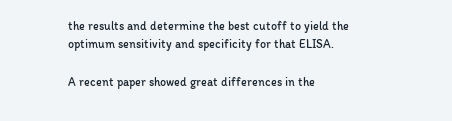the results and determine the best cutoff to yield the optimum sensitivity and specificity for that ELISA.

A recent paper showed great differences in the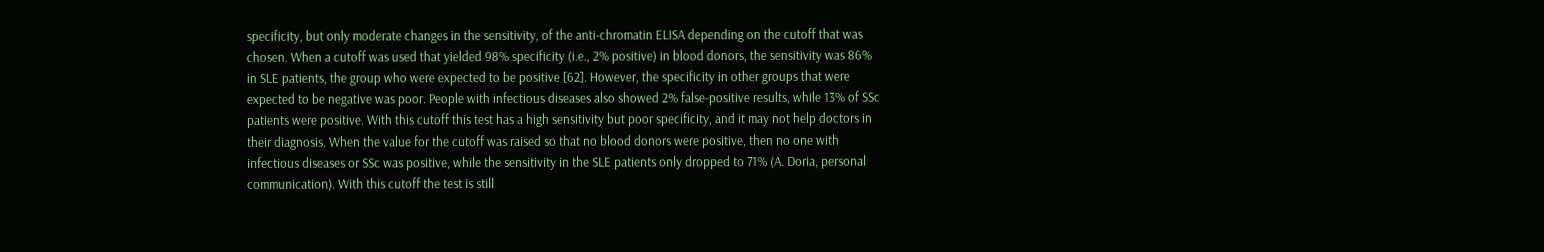specificity, but only moderate changes in the sensitivity, of the anti-chromatin ELISA depending on the cutoff that was chosen. When a cutoff was used that yielded 98% specificity (i.e., 2% positive) in blood donors, the sensitivity was 86% in SLE patients, the group who were expected to be positive [62]. However, the specificity in other groups that were expected to be negative was poor. People with infectious diseases also showed 2% false-positive results, while 13% of SSc patients were positive. With this cutoff this test has a high sensitivity but poor specificity, and it may not help doctors in their diagnosis. When the value for the cutoff was raised so that no blood donors were positive, then no one with infectious diseases or SSc was positive, while the sensitivity in the SLE patients only dropped to 71% (A. Doria, personal communication). With this cutoff the test is still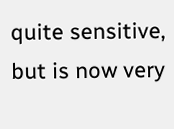quite sensitive, but is now very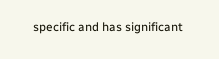specific and has significant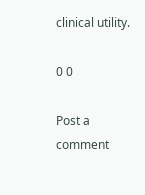clinical utility.

0 0

Post a comment